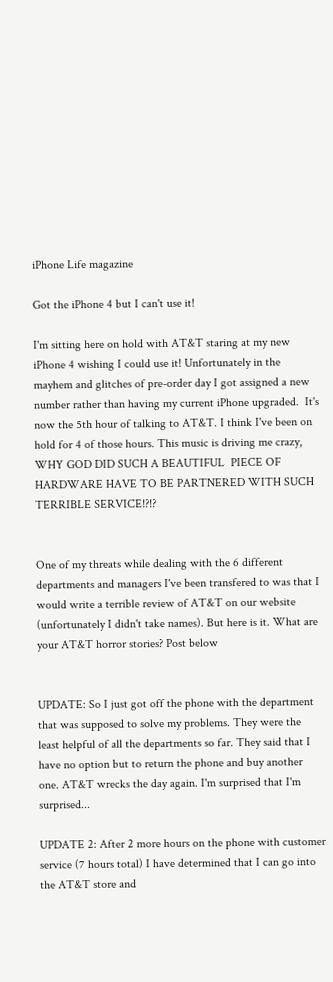iPhone Life magazine

Got the iPhone 4 but I can't use it!

I'm sitting here on hold with AT&T staring at my new iPhone 4 wishing I could use it! Unfortunately in the mayhem and glitches of pre-order day I got assigned a new number rather than having my current iPhone upgraded.  It's now the 5th hour of talking to AT&T. I think I've been on hold for 4 of those hours. This music is driving me crazy, WHY GOD DID SUCH A BEAUTIFUL  PIECE OF HARDWARE HAVE TO BE PARTNERED WITH SUCH TERRIBLE SERVICE!?!?


One of my threats while dealing with the 6 different departments and managers I've been transfered to was that I would write a terrible review of AT&T on our website (unfortunately I didn't take names). But here is it. What are your AT&T horror stories? Post below


UPDATE: So I just got off the phone with the department that was supposed to solve my problems. They were the least helpful of all the departments so far. They said that I have no option but to return the phone and buy another one. AT&T wrecks the day again. I'm surprised that I'm surprised...

UPDATE 2: After 2 more hours on the phone with customer service (7 hours total) I have determined that I can go into the AT&T store and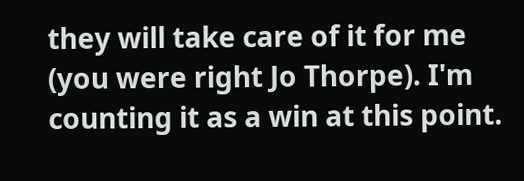they will take care of it for me (you were right Jo Thorpe). I'm counting it as a win at this point.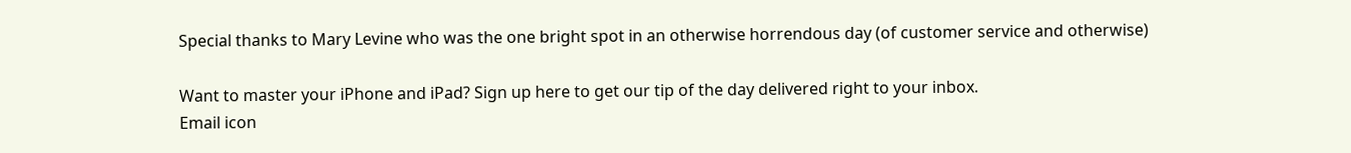Special thanks to Mary Levine who was the one bright spot in an otherwise horrendous day (of customer service and otherwise)

Want to master your iPhone and iPad? Sign up here to get our tip of the day delivered right to your inbox.
Email icon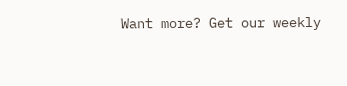Want more? Get our weekly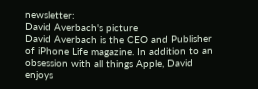newsletter:
David Averbach's picture
David Averbach is the CEO and Publisher of iPhone Life magazine. In addition to an obsession with all things Apple, David enjoys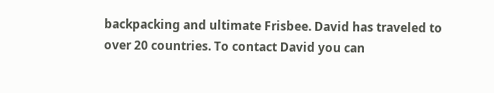backpacking and ultimate Frisbee. David has traveled to over 20 countries. To contact David you can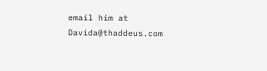email him at Davida@thaddeus.com